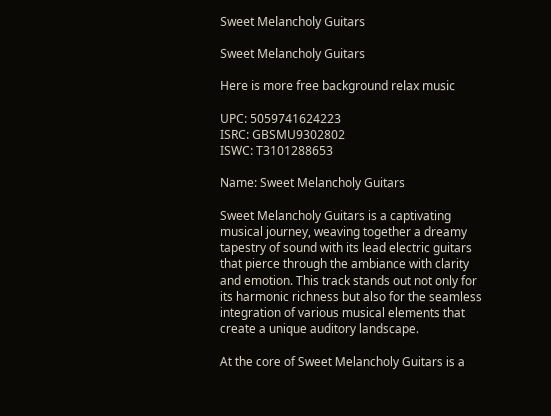Sweet Melancholy Guitars

Sweet Melancholy Guitars

Here is more free background relax music

UPC: 5059741624223
ISRC: GBSMU9302802
ISWC: T3101288653

Name: Sweet Melancholy Guitars

Sweet Melancholy Guitars is a captivating musical journey, weaving together a dreamy tapestry of sound with its lead electric guitars that pierce through the ambiance with clarity and emotion. This track stands out not only for its harmonic richness but also for the seamless integration of various musical elements that create a unique auditory landscape.

At the core of Sweet Melancholy Guitars is a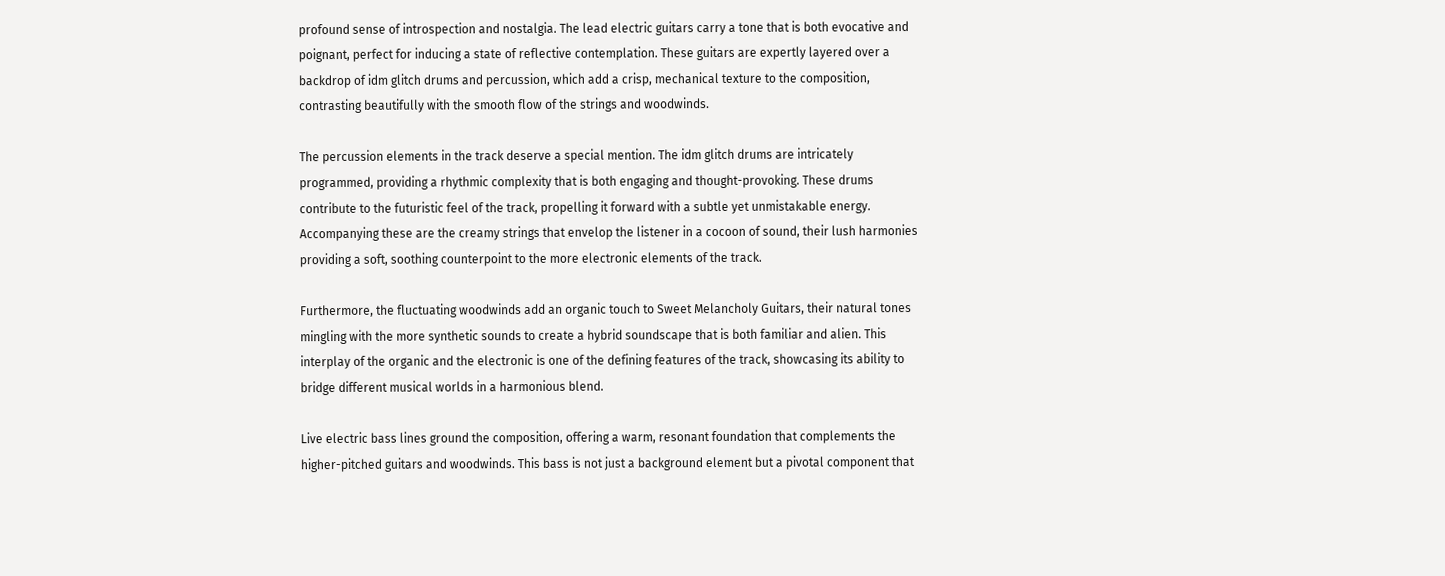profound sense of introspection and nostalgia. The lead electric guitars carry a tone that is both evocative and poignant, perfect for inducing a state of reflective contemplation. These guitars are expertly layered over a backdrop of idm glitch drums and percussion, which add a crisp, mechanical texture to the composition, contrasting beautifully with the smooth flow of the strings and woodwinds.

The percussion elements in the track deserve a special mention. The idm glitch drums are intricately programmed, providing a rhythmic complexity that is both engaging and thought-provoking. These drums contribute to the futuristic feel of the track, propelling it forward with a subtle yet unmistakable energy. Accompanying these are the creamy strings that envelop the listener in a cocoon of sound, their lush harmonies providing a soft, soothing counterpoint to the more electronic elements of the track.

Furthermore, the fluctuating woodwinds add an organic touch to Sweet Melancholy Guitars, their natural tones mingling with the more synthetic sounds to create a hybrid soundscape that is both familiar and alien. This interplay of the organic and the electronic is one of the defining features of the track, showcasing its ability to bridge different musical worlds in a harmonious blend.

Live electric bass lines ground the composition, offering a warm, resonant foundation that complements the higher-pitched guitars and woodwinds. This bass is not just a background element but a pivotal component that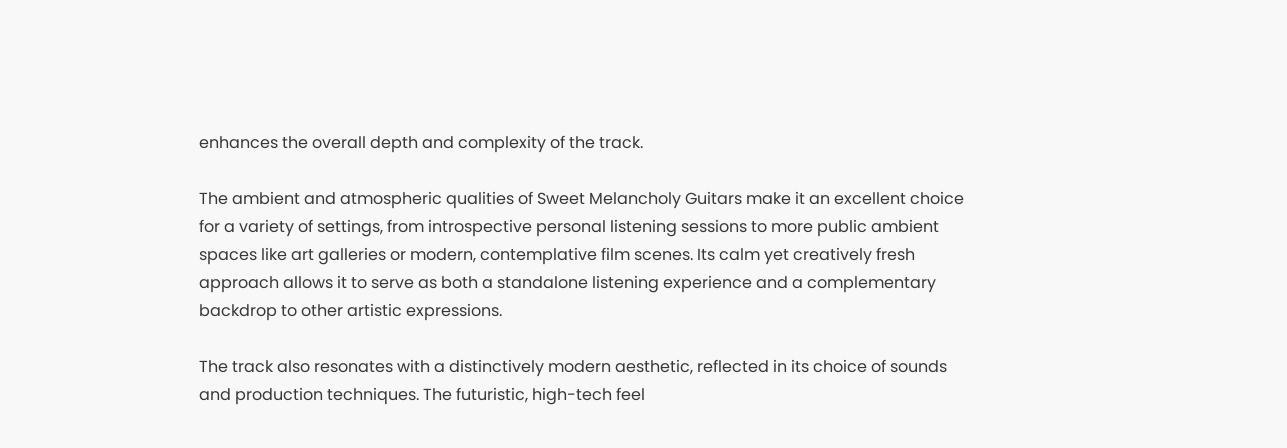enhances the overall depth and complexity of the track.

The ambient and atmospheric qualities of Sweet Melancholy Guitars make it an excellent choice for a variety of settings, from introspective personal listening sessions to more public ambient spaces like art galleries or modern, contemplative film scenes. Its calm yet creatively fresh approach allows it to serve as both a standalone listening experience and a complementary backdrop to other artistic expressions.

The track also resonates with a distinctively modern aesthetic, reflected in its choice of sounds and production techniques. The futuristic, high-tech feel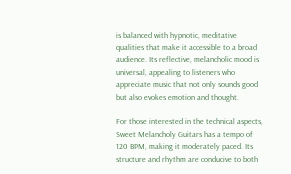is balanced with hypnotic, meditative qualities that make it accessible to a broad audience. Its reflective, melancholic mood is universal, appealing to listeners who appreciate music that not only sounds good but also evokes emotion and thought.

For those interested in the technical aspects, Sweet Melancholy Guitars has a tempo of 120 BPM, making it moderately paced. Its structure and rhythm are conducive to both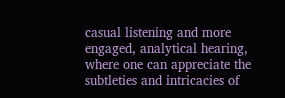casual listening and more engaged, analytical hearing, where one can appreciate the subtleties and intricacies of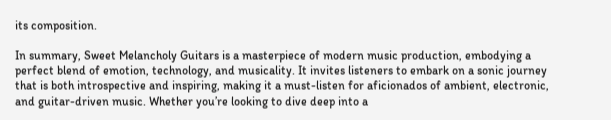its composition.

In summary, Sweet Melancholy Guitars is a masterpiece of modern music production, embodying a perfect blend of emotion, technology, and musicality. It invites listeners to embark on a sonic journey that is both introspective and inspiring, making it a must-listen for aficionados of ambient, electronic, and guitar-driven music. Whether you’re looking to dive deep into a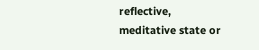reflective, meditative state or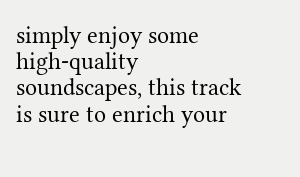simply enjoy some high-quality soundscapes, this track is sure to enrich your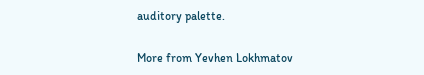auditory palette.

More from Yevhen Lokhmatov